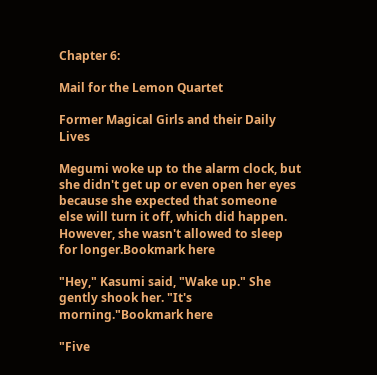Chapter 6:

Mail for the Lemon Quartet

Former Magical Girls and their Daily Lives

Megumi woke up to the alarm clock, but she didn't get up or even open her eyes because she expected that someone else will turn it off, which did happen. However, she wasn't allowed to sleep for longer.Bookmark here

"Hey," Kasumi said, "Wake up." She gently shook her. "It's morning."Bookmark here

"Five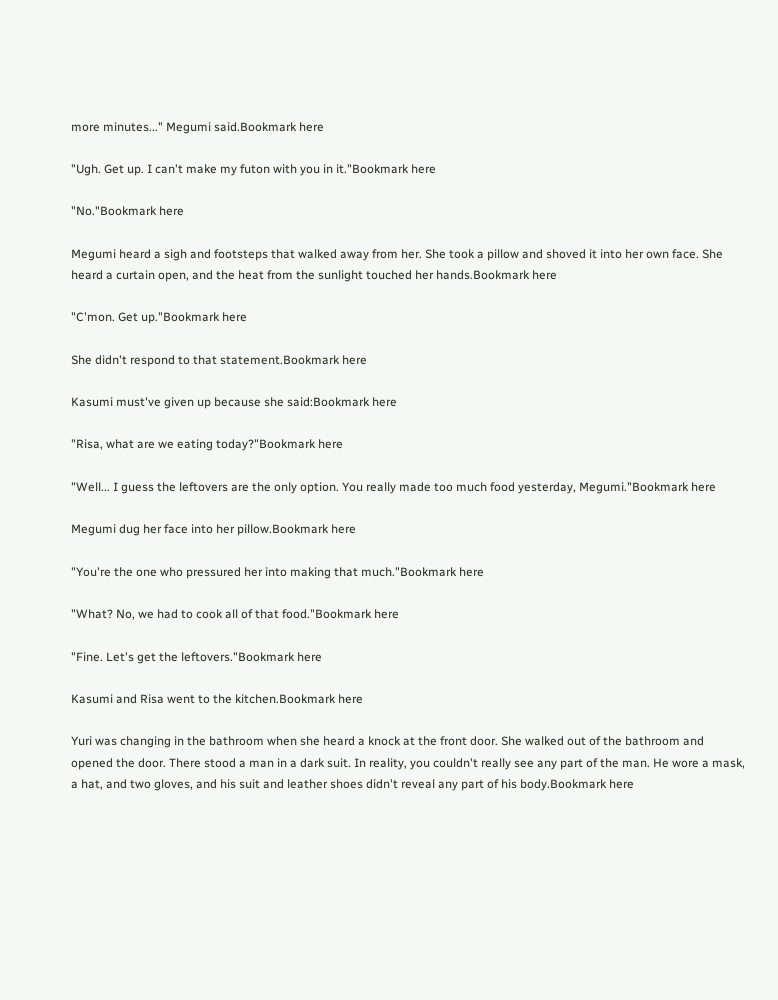more minutes..." Megumi said.Bookmark here

"Ugh. Get up. I can't make my futon with you in it."Bookmark here

"No."Bookmark here

Megumi heard a sigh and footsteps that walked away from her. She took a pillow and shoved it into her own face. She heard a curtain open, and the heat from the sunlight touched her hands.Bookmark here

"C'mon. Get up."Bookmark here

She didn't respond to that statement.Bookmark here

Kasumi must've given up because she said:Bookmark here

"Risa, what are we eating today?"Bookmark here

"Well... I guess the leftovers are the only option. You really made too much food yesterday, Megumi."Bookmark here

Megumi dug her face into her pillow.Bookmark here

"You're the one who pressured her into making that much."Bookmark here

"What? No, we had to cook all of that food."Bookmark here

"Fine. Let's get the leftovers."Bookmark here

Kasumi and Risa went to the kitchen.Bookmark here

Yuri was changing in the bathroom when she heard a knock at the front door. She walked out of the bathroom and opened the door. There stood a man in a dark suit. In reality, you couldn't really see any part of the man. He wore a mask, a hat, and two gloves, and his suit and leather shoes didn't reveal any part of his body.Bookmark here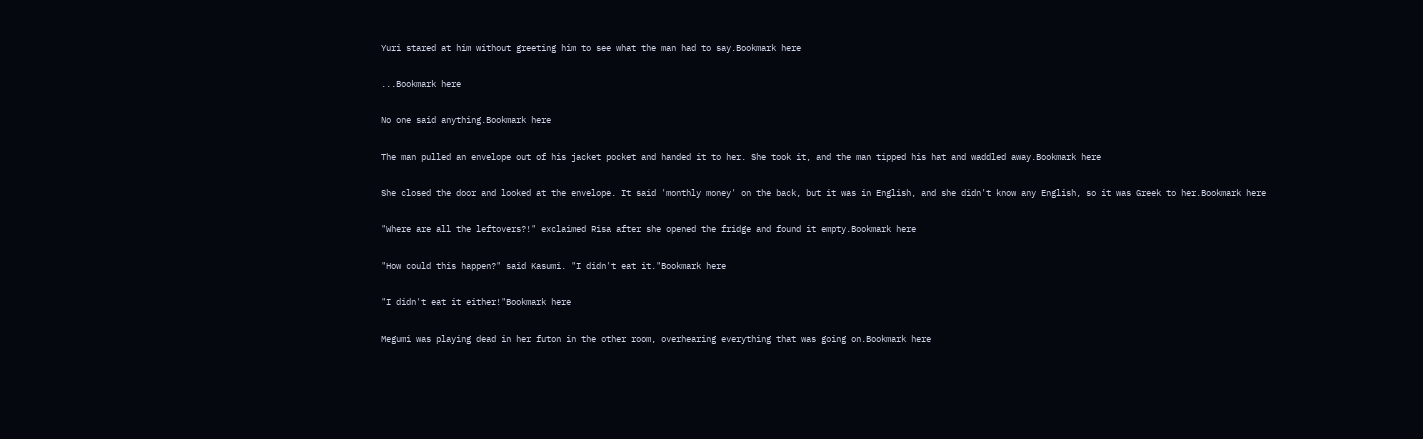Yuri stared at him without greeting him to see what the man had to say.Bookmark here

...Bookmark here

No one said anything.Bookmark here

The man pulled an envelope out of his jacket pocket and handed it to her. She took it, and the man tipped his hat and waddled away.Bookmark here

She closed the door and looked at the envelope. It said 'monthly money' on the back, but it was in English, and she didn't know any English, so it was Greek to her.Bookmark here

"Where are all the leftovers?!" exclaimed Risa after she opened the fridge and found it empty.Bookmark here

"How could this happen?" said Kasumi. "I didn't eat it."Bookmark here

"I didn't eat it either!"Bookmark here

Megumi was playing dead in her futon in the other room, overhearing everything that was going on.Bookmark here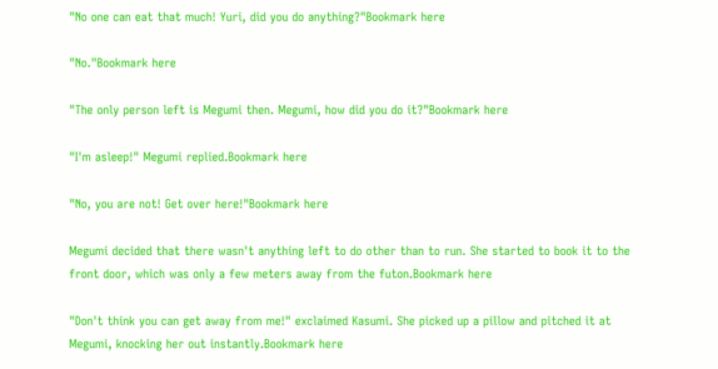"No one can eat that much! Yuri, did you do anything?"Bookmark here

"No."Bookmark here

"The only person left is Megumi then. Megumi, how did you do it?"Bookmark here

"I'm asleep!" Megumi replied.Bookmark here

"No, you are not! Get over here!"Bookmark here

Megumi decided that there wasn't anything left to do other than to run. She started to book it to the front door, which was only a few meters away from the futon.Bookmark here

"Don't think you can get away from me!" exclaimed Kasumi. She picked up a pillow and pitched it at Megumi, knocking her out instantly.Bookmark here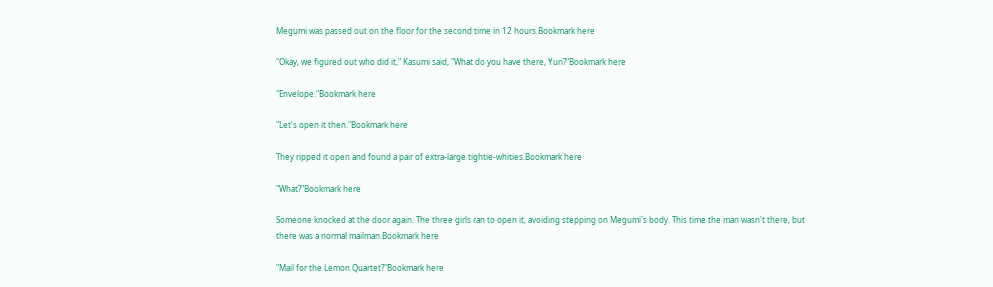Megumi was passed out on the floor for the second time in 12 hours.Bookmark here

"Okay, we figured out who did it," Kasumi said, "What do you have there, Yuri?"Bookmark here

"Envelope."Bookmark here

"Let's open it then."Bookmark here

They ripped it open and found a pair of extra-large tightie-whities.Bookmark here

"What?"Bookmark here

Someone knocked at the door again. The three girls ran to open it, avoiding stepping on Megumi's body. This time the man wasn't there, but there was a normal mailman.Bookmark here

"Mail for the Lemon Quartet?"Bookmark here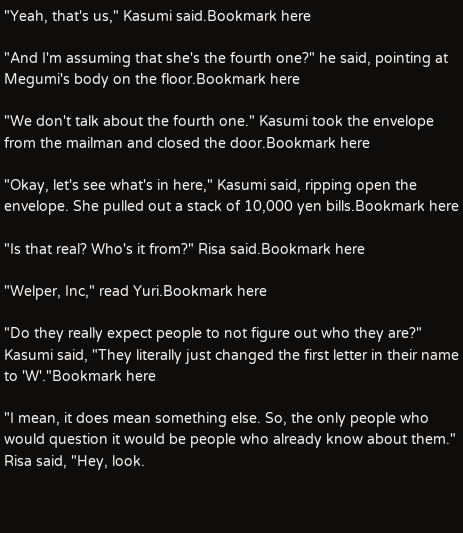"Yeah, that's us," Kasumi said.Bookmark here

"And I'm assuming that she's the fourth one?" he said, pointing at Megumi's body on the floor.Bookmark here

"We don't talk about the fourth one." Kasumi took the envelope from the mailman and closed the door.Bookmark here

"Okay, let's see what's in here," Kasumi said, ripping open the envelope. She pulled out a stack of 10,000 yen bills.Bookmark here

"Is that real? Who's it from?" Risa said.Bookmark here

"Welper, Inc," read Yuri.Bookmark here

"Do they really expect people to not figure out who they are?" Kasumi said, "They literally just changed the first letter in their name to 'W'."Bookmark here

"I mean, it does mean something else. So, the only people who would question it would be people who already know about them." Risa said, "Hey, look.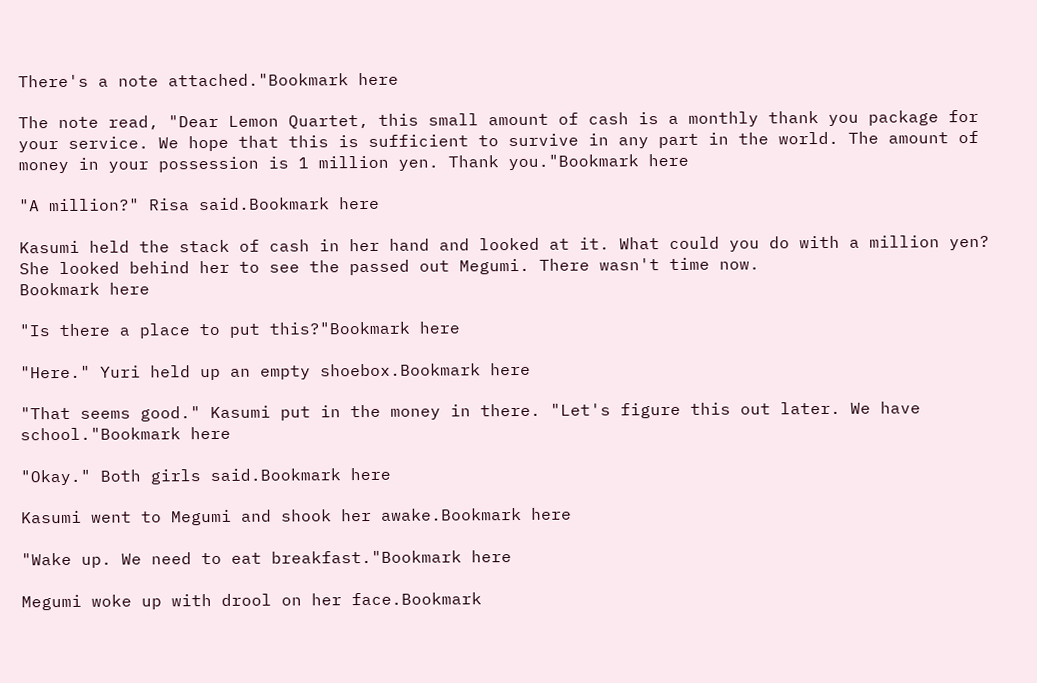There's a note attached."Bookmark here

The note read, "Dear Lemon Quartet, this small amount of cash is a monthly thank you package for your service. We hope that this is sufficient to survive in any part in the world. The amount of money in your possession is 1 million yen. Thank you."Bookmark here

"A million?" Risa said.Bookmark here

Kasumi held the stack of cash in her hand and looked at it. What could you do with a million yen? She looked behind her to see the passed out Megumi. There wasn't time now.
Bookmark here

"Is there a place to put this?"Bookmark here

"Here." Yuri held up an empty shoebox.Bookmark here

"That seems good." Kasumi put in the money in there. "Let's figure this out later. We have school."Bookmark here

"Okay." Both girls said.Bookmark here

Kasumi went to Megumi and shook her awake.Bookmark here

"Wake up. We need to eat breakfast."Bookmark here

Megumi woke up with drool on her face.Bookmark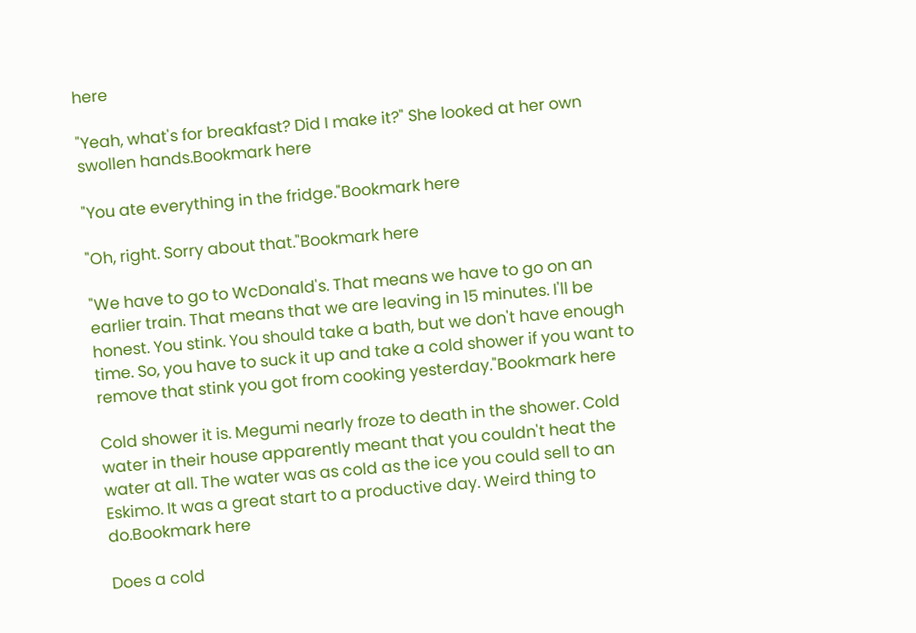here

"Yeah, what's for breakfast? Did I make it?" She looked at her own swollen hands.Bookmark here

"You ate everything in the fridge."Bookmark here

"Oh, right. Sorry about that."Bookmark here

"We have to go to WcDonald's. That means we have to go on an earlier train. That means that we are leaving in 15 minutes. I'll be honest. You stink. You should take a bath, but we don't have enough time. So, you have to suck it up and take a cold shower if you want to remove that stink you got from cooking yesterday."Bookmark here

Cold shower it is. Megumi nearly froze to death in the shower. Cold water in their house apparently meant that you couldn't heat the water at all. The water was as cold as the ice you could sell to an Eskimo. It was a great start to a productive day. Weird thing to do.Bookmark here

Does a cold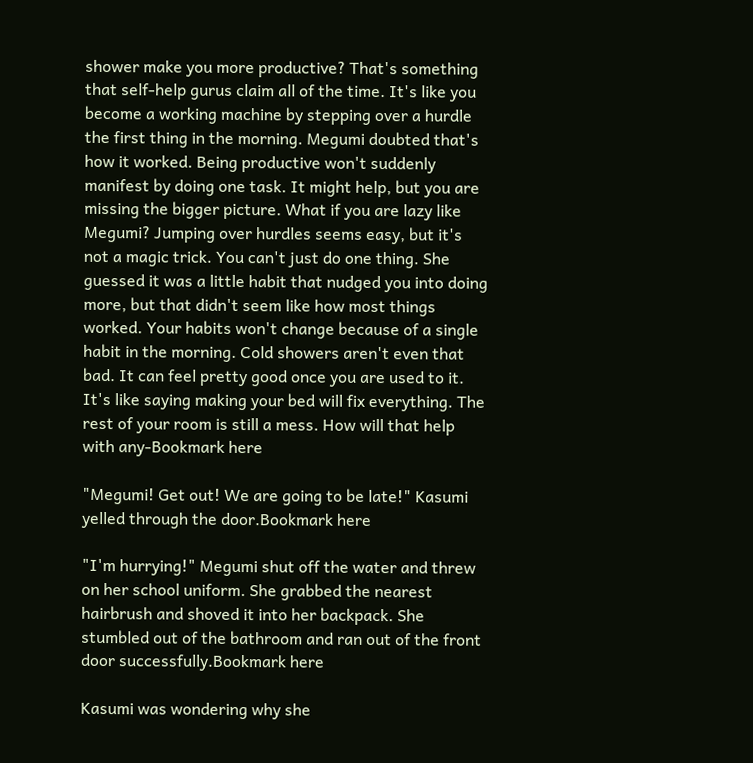shower make you more productive? That's something that self-help gurus claim all of the time. It's like you become a working machine by stepping over a hurdle the first thing in the morning. Megumi doubted that's how it worked. Being productive won't suddenly manifest by doing one task. It might help, but you are missing the bigger picture. What if you are lazy like Megumi? Jumping over hurdles seems easy, but it's not a magic trick. You can't just do one thing. She guessed it was a little habit that nudged you into doing more, but that didn't seem like how most things worked. Your habits won't change because of a single habit in the morning. Cold showers aren't even that bad. It can feel pretty good once you are used to it. It's like saying making your bed will fix everything. The rest of your room is still a mess. How will that help with any-Bookmark here

"Megumi! Get out! We are going to be late!" Kasumi yelled through the door.Bookmark here

"I'm hurrying!" Megumi shut off the water and threw on her school uniform. She grabbed the nearest hairbrush and shoved it into her backpack. She stumbled out of the bathroom and ran out of the front door successfully.Bookmark here

Kasumi was wondering why she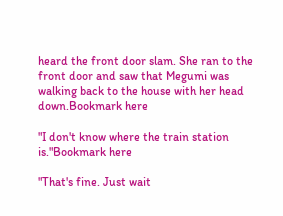heard the front door slam. She ran to the front door and saw that Megumi was walking back to the house with her head down.Bookmark here

"I don't know where the train station is."Bookmark here

"That's fine. Just wait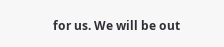for us. We will be out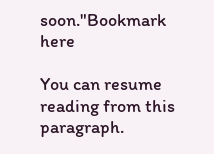soon."Bookmark here

You can resume reading from this paragraph.